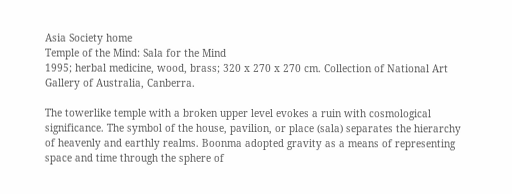Asia Society home
Temple of the Mind: Sala for the Mind
1995; herbal medicine, wood, brass; 320 x 270 x 270 cm. Collection of National Art Gallery of Australia, Canberra.

The towerlike temple with a broken upper level evokes a ruin with cosmological significance. The symbol of the house, pavilion, or place (sala) separates the hierarchy of heavenly and earthly realms. Boonma adopted gravity as a means of representing space and time through the sphere of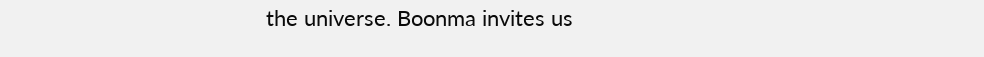the universe. Boonma invites us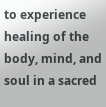to experience healing of the body, mind, and soul in a sacred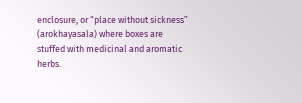enclosure, or “place without sickness” (arokhayasala) where boxes are stuffed with medicinal and aromatic herbs.